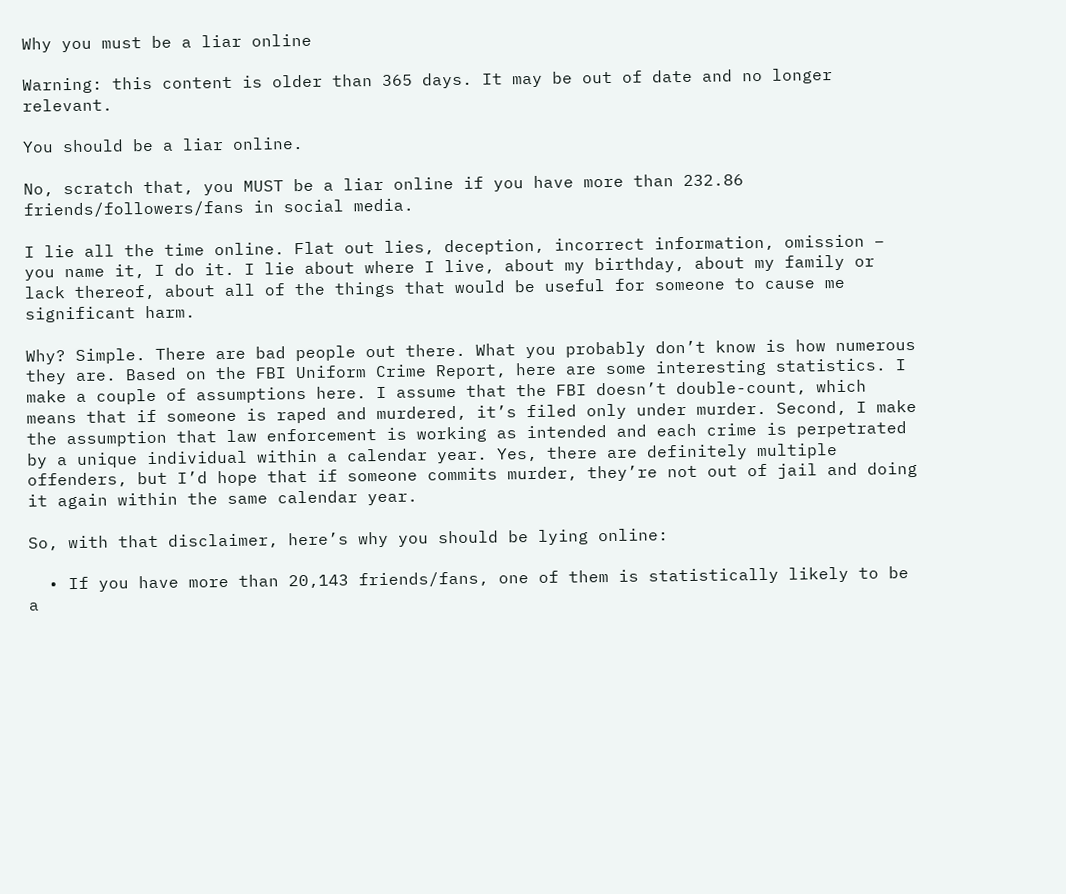Why you must be a liar online

Warning: this content is older than 365 days. It may be out of date and no longer relevant.

You should be a liar online.

No, scratch that, you MUST be a liar online if you have more than 232.86 friends/followers/fans in social media.

I lie all the time online. Flat out lies, deception, incorrect information, omission – you name it, I do it. I lie about where I live, about my birthday, about my family or lack thereof, about all of the things that would be useful for someone to cause me significant harm.

Why? Simple. There are bad people out there. What you probably don’t know is how numerous they are. Based on the FBI Uniform Crime Report, here are some interesting statistics. I make a couple of assumptions here. I assume that the FBI doesn’t double-count, which means that if someone is raped and murdered, it’s filed only under murder. Second, I make the assumption that law enforcement is working as intended and each crime is perpetrated by a unique individual within a calendar year. Yes, there are definitely multiple offenders, but I’d hope that if someone commits murder, they’re not out of jail and doing it again within the same calendar year.

So, with that disclaimer, here’s why you should be lying online:

  • If you have more than 20,143 friends/fans, one of them is statistically likely to be a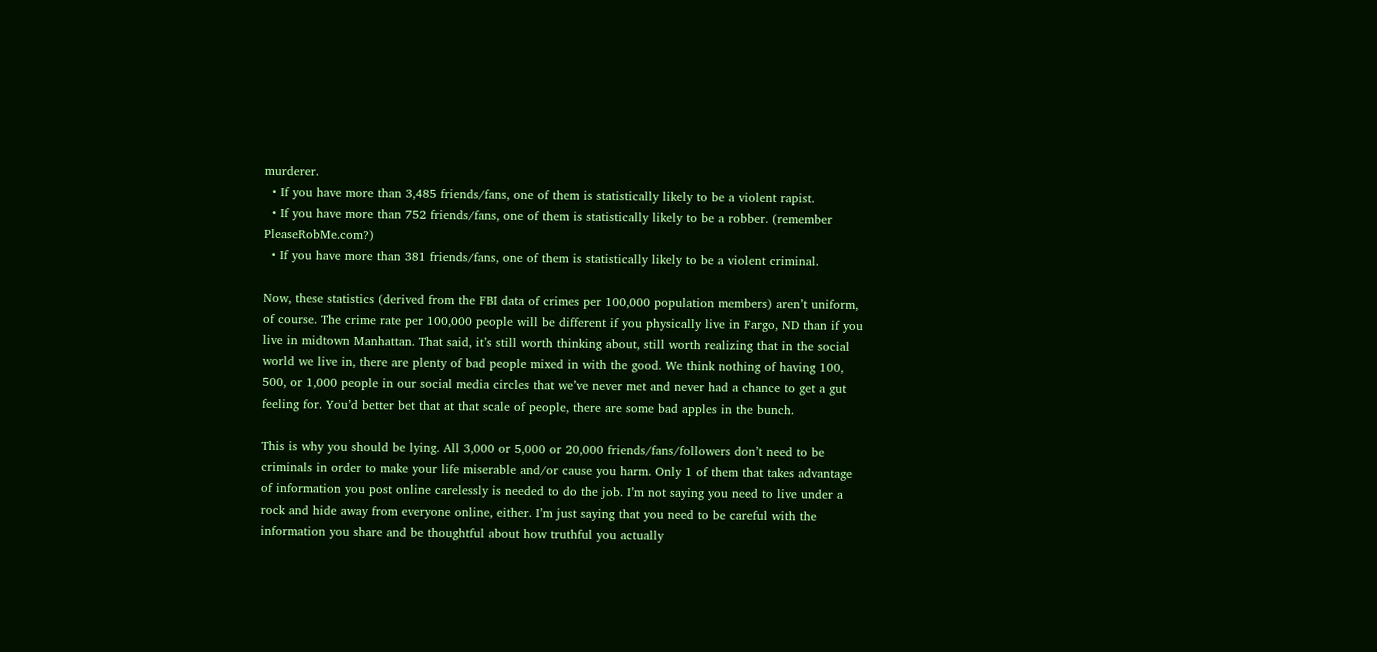murderer.
  • If you have more than 3,485 friends/fans, one of them is statistically likely to be a violent rapist.
  • If you have more than 752 friends/fans, one of them is statistically likely to be a robber. (remember PleaseRobMe.com?)
  • If you have more than 381 friends/fans, one of them is statistically likely to be a violent criminal.

Now, these statistics (derived from the FBI data of crimes per 100,000 population members) aren’t uniform, of course. The crime rate per 100,000 people will be different if you physically live in Fargo, ND than if you live in midtown Manhattan. That said, it’s still worth thinking about, still worth realizing that in the social world we live in, there are plenty of bad people mixed in with the good. We think nothing of having 100, 500, or 1,000 people in our social media circles that we’ve never met and never had a chance to get a gut feeling for. You’d better bet that at that scale of people, there are some bad apples in the bunch.

This is why you should be lying. All 3,000 or 5,000 or 20,000 friends/fans/followers don’t need to be criminals in order to make your life miserable and/or cause you harm. Only 1 of them that takes advantage of information you post online carelessly is needed to do the job. I’m not saying you need to live under a rock and hide away from everyone online, either. I’m just saying that you need to be careful with the information you share and be thoughtful about how truthful you actually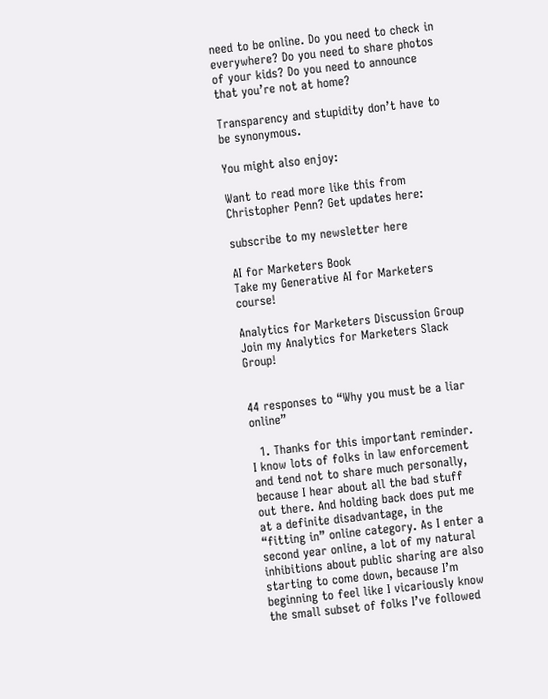need to be online. Do you need to check in everywhere? Do you need to share photos of your kids? Do you need to announce that you’re not at home?

Transparency and stupidity don’t have to be synonymous.

You might also enjoy:

Want to read more like this from Christopher Penn? Get updates here:

subscribe to my newsletter here

AI for Marketers Book
Take my Generative AI for Marketers course!

Analytics for Marketers Discussion Group
Join my Analytics for Marketers Slack Group!


44 responses to “Why you must be a liar online”

  1. Thanks for this important reminder. I know lots of folks in law enforcement and tend not to share much personally, because I hear about all the bad stuff out there. And holding back does put me at a definite disadvantage, in the “fitting in” online category. As I enter a second year online, a lot of my natural inhibitions about public sharing are also starting to come down, because I’m beginning to feel like I vicariously know the small subset of folks I’ve followed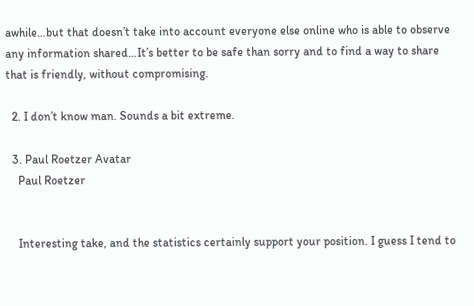awhile…but that doesn’t take into account everyone else online who is able to observe any information shared…It’s better to be safe than sorry and to find a way to share that is friendly, without compromising.

  2. I don’t know man. Sounds a bit extreme.

  3. Paul Roetzer Avatar
    Paul Roetzer


    Interesting take, and the statistics certainly support your position. I guess I tend to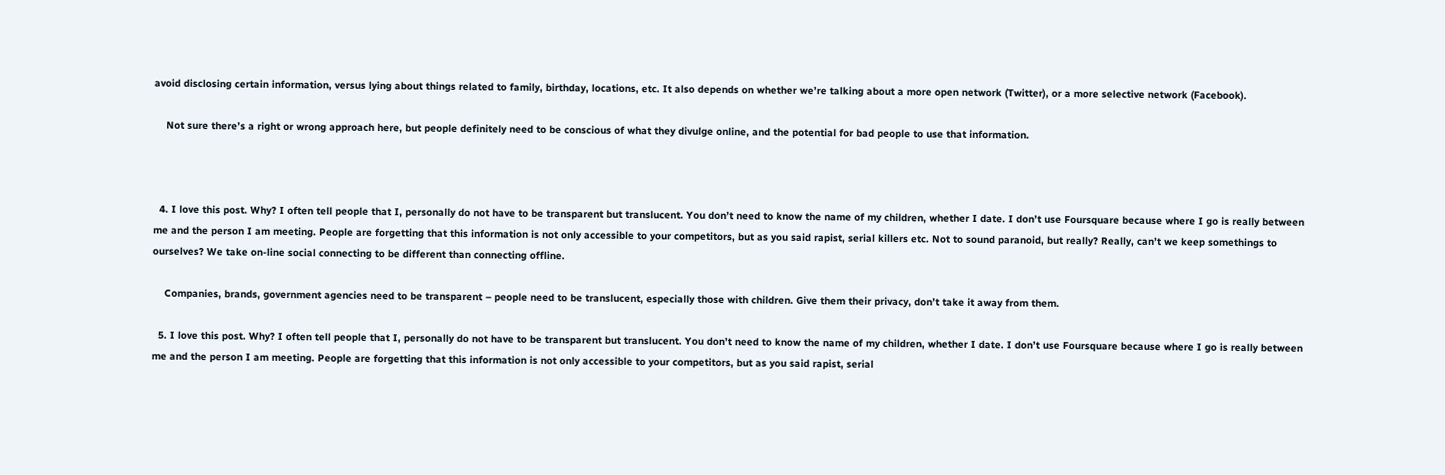avoid disclosing certain information, versus lying about things related to family, birthday, locations, etc. It also depends on whether we’re talking about a more open network (Twitter), or a more selective network (Facebook).

    Not sure there’s a right or wrong approach here, but people definitely need to be conscious of what they divulge online, and the potential for bad people to use that information.



  4. I love this post. Why? I often tell people that I, personally do not have to be transparent but translucent. You don’t need to know the name of my children, whether I date. I don’t use Foursquare because where I go is really between me and the person I am meeting. People are forgetting that this information is not only accessible to your competitors, but as you said rapist, serial killers etc. Not to sound paranoid, but really? Really, can’t we keep somethings to ourselves? We take on-line social connecting to be different than connecting offline.

    Companies, brands, government agencies need to be transparent – people need to be translucent, especially those with children. Give them their privacy, don’t take it away from them.

  5. I love this post. Why? I often tell people that I, personally do not have to be transparent but translucent. You don’t need to know the name of my children, whether I date. I don’t use Foursquare because where I go is really between me and the person I am meeting. People are forgetting that this information is not only accessible to your competitors, but as you said rapist, serial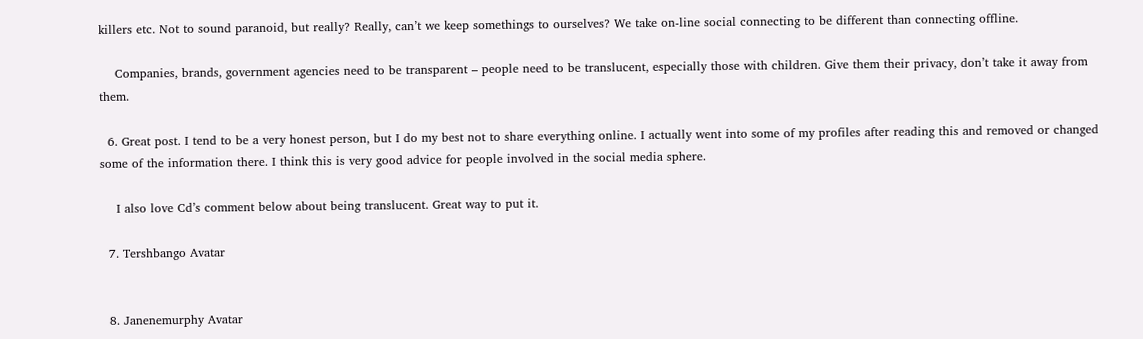killers etc. Not to sound paranoid, but really? Really, can’t we keep somethings to ourselves? We take on-line social connecting to be different than connecting offline.

    Companies, brands, government agencies need to be transparent – people need to be translucent, especially those with children. Give them their privacy, don’t take it away from them.

  6. Great post. I tend to be a very honest person, but I do my best not to share everything online. I actually went into some of my profiles after reading this and removed or changed some of the information there. I think this is very good advice for people involved in the social media sphere.

    I also love Cd’s comment below about being translucent. Great way to put it.

  7. Tershbango Avatar


  8. Janenemurphy Avatar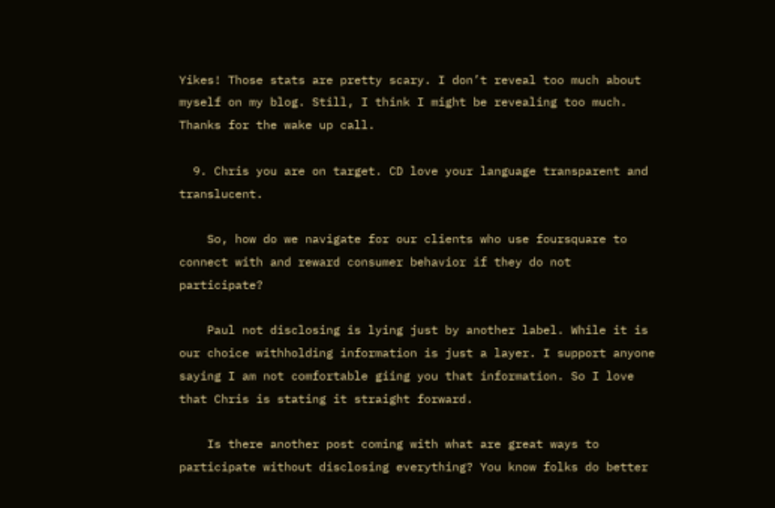Yikes! Those stats are pretty scary. I don’t reveal too much about myself on my blog. Still, I think I might be revealing too much. Thanks for the wake up call.

  9. Chris you are on target. CD love your language transparent and translucent.

    So, how do we navigate for our clients who use foursquare to connect with and reward consumer behavior if they do not participate?

    Paul not disclosing is lying just by another label. While it is our choice withholding information is just a layer. I support anyone saying I am not comfortable giing you that information. So I love that Chris is stating it straight forward.

    Is there another post coming with what are great ways to participate without disclosing everything? You know folks do better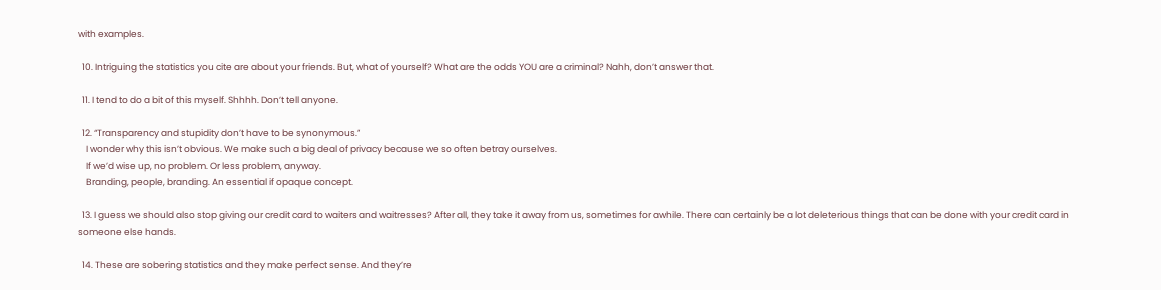with examples.

  10. Intriguing the statistics you cite are about your friends. But, what of yourself? What are the odds YOU are a criminal? Nahh, don’t answer that.

  11. I tend to do a bit of this myself. Shhhh. Don’t tell anyone.

  12. “Transparency and stupidity don’t have to be synonymous.”
    I wonder why this isn’t obvious. We make such a big deal of privacy because we so often betray ourselves.
    If we’d wise up, no problem. Or less problem, anyway.
    Branding, people, branding. An essential if opaque concept.

  13. I guess we should also stop giving our credit card to waiters and waitresses? After all, they take it away from us, sometimes for awhile. There can certainly be a lot deleterious things that can be done with your credit card in someone else hands.

  14. These are sobering statistics and they make perfect sense. And they’re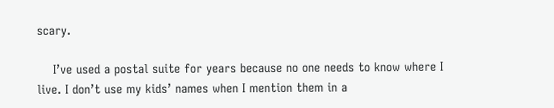scary.

    I’ve used a postal suite for years because no one needs to know where I live. I don’t use my kids’ names when I mention them in a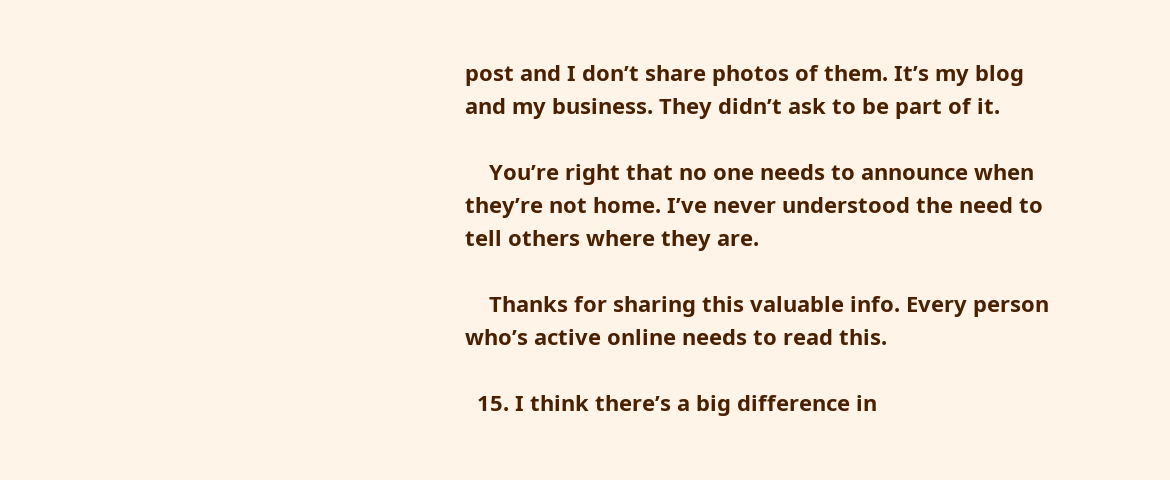post and I don’t share photos of them. It’s my blog and my business. They didn’t ask to be part of it.

    You’re right that no one needs to announce when they’re not home. I’ve never understood the need to tell others where they are.

    Thanks for sharing this valuable info. Every person who’s active online needs to read this.

  15. I think there’s a big difference in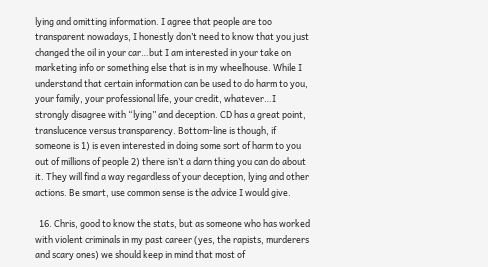lying and omitting information. I agree that people are too transparent nowadays, I honestly don’t need to know that you just changed the oil in your car…but I am interested in your take on marketing info or something else that is in my wheelhouse. While I understand that certain information can be used to do harm to you, your family, your professional life, your credit, whatever…I strongly disagree with “lying” and deception. CD has a great point, translucence versus transparency. Bottom-line is though, if someone is 1) is even interested in doing some sort of harm to you out of millions of people 2) there isn’t a darn thing you can do about it. They will find a way regardless of your deception, lying and other actions. Be smart, use common sense is the advice I would give.

  16. Chris, good to know the stats, but as someone who has worked with violent criminals in my past career (yes, the rapists, murderers and scary ones) we should keep in mind that most of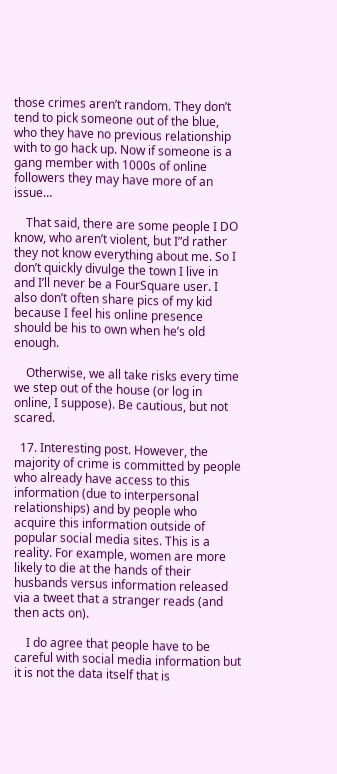those crimes aren’t random. They don’t tend to pick someone out of the blue, who they have no previous relationship with to go hack up. Now if someone is a gang member with 1000s of online followers they may have more of an issue…

    That said, there are some people I DO know, who aren’t violent, but I”d rather they not know everything about me. So I don’t quickly divulge the town I live in and I’ll never be a FourSquare user. I also don’t often share pics of my kid because I feel his online presence should be his to own when he’s old enough.

    Otherwise, we all take risks every time we step out of the house (or log in online, I suppose). Be cautious, but not scared.

  17. Interesting post. However, the majority of crime is committed by people who already have access to this information (due to interpersonal relationships) and by people who acquire this information outside of popular social media sites. This is a reality. For example, women are more likely to die at the hands of their husbands versus information released via a tweet that a stranger reads (and then acts on).

    I do agree that people have to be careful with social media information but it is not the data itself that is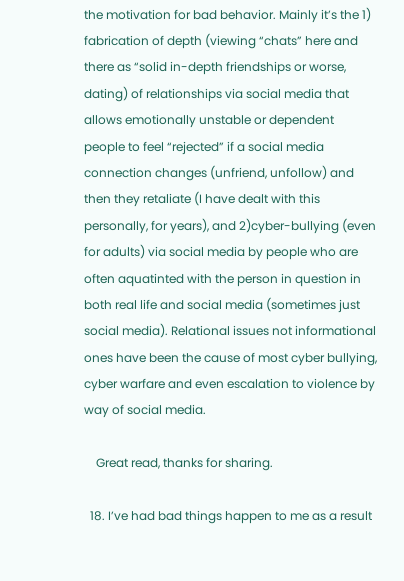the motivation for bad behavior. Mainly it’s the 1) fabrication of depth (viewing “chats” here and there as “solid in-depth friendships or worse, dating) of relationships via social media that allows emotionally unstable or dependent people to feel “rejected” if a social media connection changes (unfriend, unfollow) and then they retaliate (I have dealt with this personally, for years), and 2)cyber-bullying (even for adults) via social media by people who are often aquatinted with the person in question in both real life and social media (sometimes just social media). Relational issues not informational ones have been the cause of most cyber bullying, cyber warfare and even escalation to violence by way of social media.

    Great read, thanks for sharing.

  18. I’ve had bad things happen to me as a result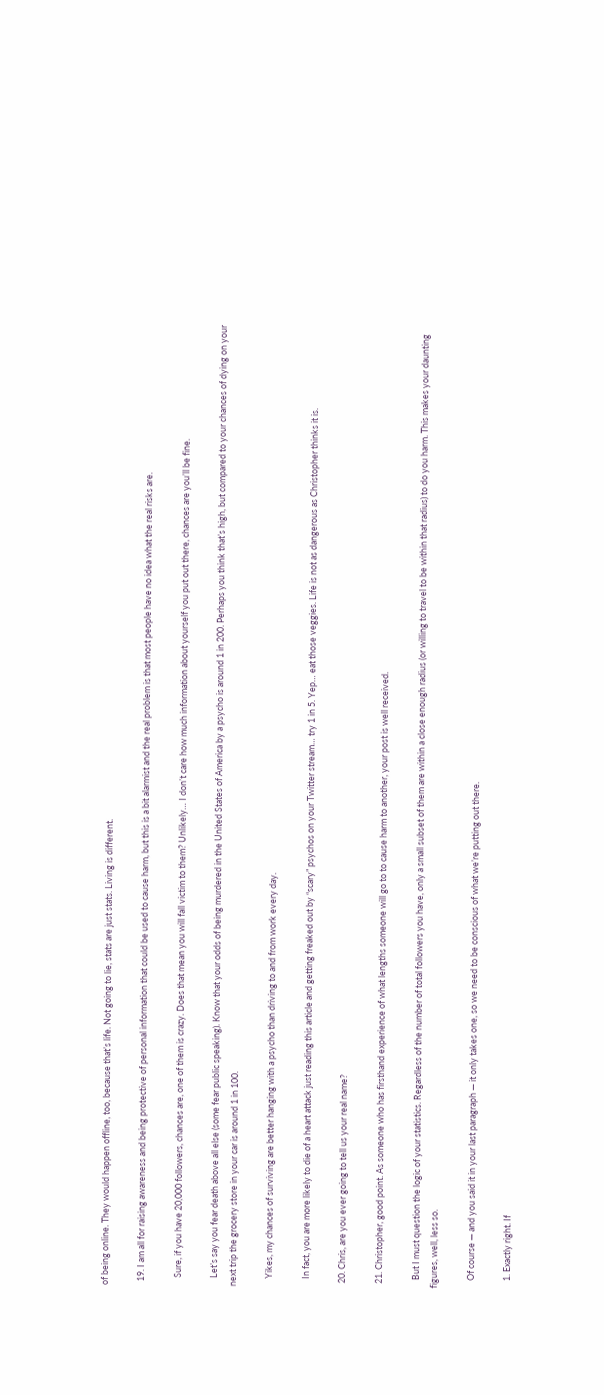of being online. They would happen offline, too, because that’s life. Not going to lie, stats are just stats. Living is different.

  19. I am all for raising awareness and being protective of personal information that could be used to cause harm, but this is a bit alarmist and the real problem is that most people have no idea what the real risks are.

    Sure, if you have 20,000 followers, chances are, one of them is crazy. Does that mean you will fall victim to them? Unlikely… I don’t care how much information about yourself you put out there, chances are you’ll be fine.

    Let’s say you fear death above all else (some fear public speaking). Know that your odds of being murdered in the United States of America by a psycho is around 1 in 200. Perhaps you think that’s high, but compared to your chances of dying on your next trip the grocery store in your car is around 1 in 100.

    Yikes, my chances of surviving are better hanging with a psycho than driving to and from work every day.

    In fact, you are more likely to die of a heart attack just reading this article and getting freaked out by “scary” psychos on your Twitter stream… try 1 in 5. Yep… eat those veggies. Life is not as dangerous as Christopher thinks it is.

  20. Chris, are you ever going to tell us your real name?

  21. Christopher, good point. As someone who has firsthand experience of what lengths someone will go to to cause harm to another, your post is well received.

    But I must question the logic of your statistics. Regardless of the number of total followers you have, only a small subset of them are within a close enough radius (or willing to travel to be within that radius) to do you harm. This makes your daunting figures, well, less so.

    Of course — and you said it in your last paragraph — it only takes one, so we need to be conscious of what we’re putting out there.

    1. Exactly right. If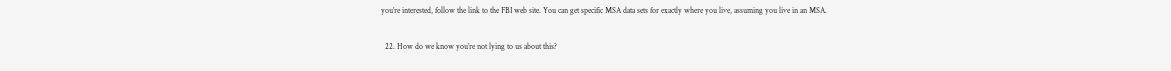you’re interested, follow the link to the FBI web site. You can get specific MSA data sets for exactly where you live, assuming you live in an MSA.

  22. How do we know you’re not lying to us about this?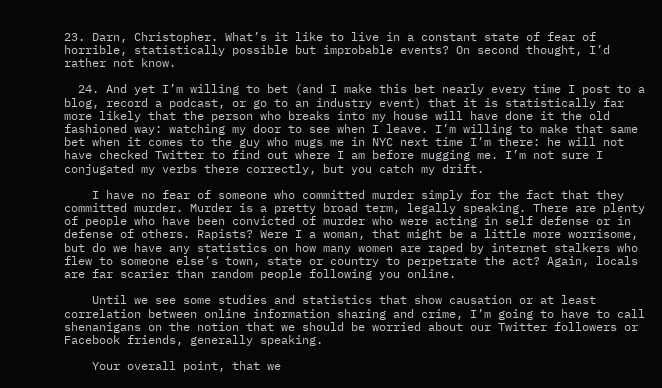23. Darn, Christopher. What’s it like to live in a constant state of fear of horrible, statistically possible but improbable events? On second thought, I’d rather not know.

  24. And yet I’m willing to bet (and I make this bet nearly every time I post to a blog, record a podcast, or go to an industry event) that it is statistically far more likely that the person who breaks into my house will have done it the old fashioned way: watching my door to see when I leave. I’m willing to make that same bet when it comes to the guy who mugs me in NYC next time I’m there: he will not have checked Twitter to find out where I am before mugging me. I’m not sure I conjugated my verbs there correctly, but you catch my drift.

    I have no fear of someone who committed murder simply for the fact that they committed murder. Murder is a pretty broad term, legally speaking. There are plenty of people who have been convicted of murder who were acting in self defense or in defense of others. Rapists? Were I a woman, that might be a little more worrisome, but do we have any statistics on how many women are raped by internet stalkers who flew to someone else’s town, state or country to perpetrate the act? Again, locals are far scarier than random people following you online.

    Until we see some studies and statistics that show causation or at least correlation between online information sharing and crime, I’m going to have to call shenanigans on the notion that we should be worried about our Twitter followers or Facebook friends, generally speaking.

    Your overall point, that we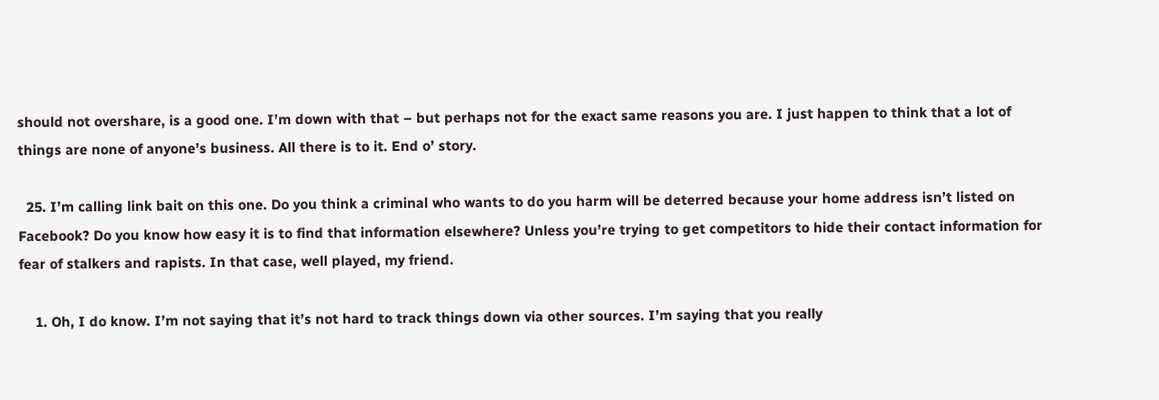should not overshare, is a good one. I’m down with that – but perhaps not for the exact same reasons you are. I just happen to think that a lot of things are none of anyone’s business. All there is to it. End o’ story.

  25. I’m calling link bait on this one. Do you think a criminal who wants to do you harm will be deterred because your home address isn’t listed on Facebook? Do you know how easy it is to find that information elsewhere? Unless you’re trying to get competitors to hide their contact information for fear of stalkers and rapists. In that case, well played, my friend.

    1. Oh, I do know. I’m not saying that it’s not hard to track things down via other sources. I’m saying that you really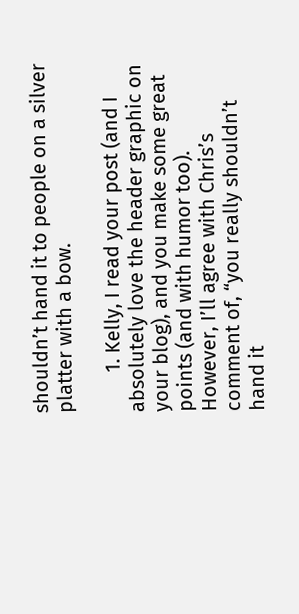shouldn’t hand it to people on a silver platter with a bow.

        1. Kelly, I read your post (and I absolutely love the header graphic on your blog), and you make some great points (and with humor too). However, I’ll agree with Chris’s comment of, “you really shouldn’t hand it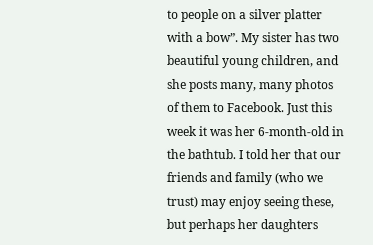to people on a silver platter with a bow”. My sister has two beautiful young children, and she posts many, many photos of them to Facebook. Just this week it was her 6-month-old in the bathtub. I told her that our friends and family (who we trust) may enjoy seeing these, but perhaps her daughters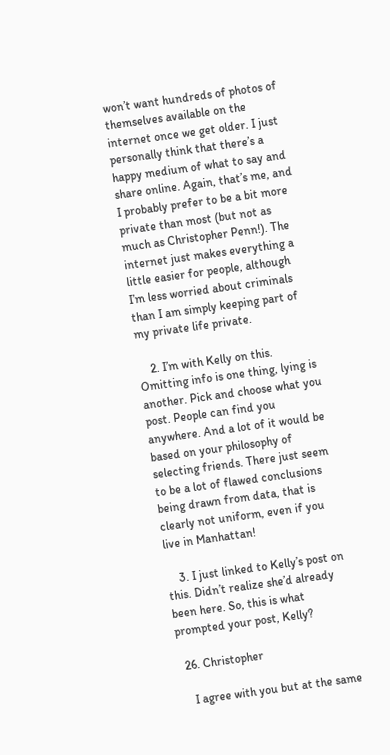won’t want hundreds of photos of themselves available on the internet once we get older. I just personally think that there’s a happy medium of what to say and share online. Again, that’s me, and I probably prefer to be a bit more private than most (but not as much as Christopher Penn!). The internet just makes everything a little easier for people, although I’m less worried about criminals than I am simply keeping part of my private life private.

    2. I’m with Kelly on this. Omitting info is one thing, lying is another. Pick and choose what you post. People can find you anywhere. And a lot of it would be based on your philosophy of selecting friends. There just seem to be a lot of flawed conclusions being drawn from data, that is clearly not uniform, even if you live in Manhattan!

    3. I just linked to Kelly’s post on this. Didn’t realize she’d already been here. So, this is what prompted your post, Kelly?

  26. Christopher

    I agree with you but at the same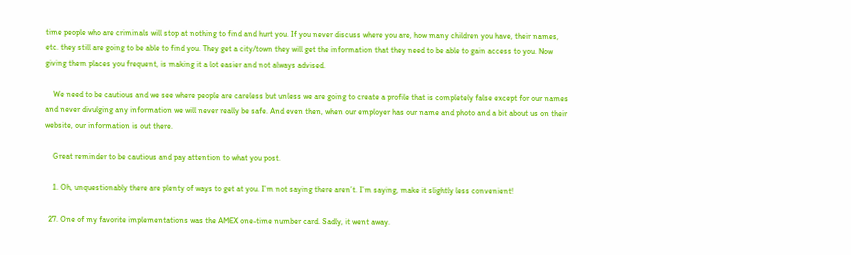time people who are criminals will stop at nothing to find and hurt you. If you never discuss where you are, how many children you have, their names, etc. they still are going to be able to find you. They get a city/town they will get the information that they need to be able to gain access to you. Now giving them places you frequent, is making it a lot easier and not always advised.

    We need to be cautious and we see where people are careless but unless we are going to create a profile that is completely false except for our names and never divulging any information we will never really be safe. And even then, when our employer has our name and photo and a bit about us on their website, our information is out there.

    Great reminder to be cautious and pay attention to what you post.

    1. Oh, unquestionably there are plenty of ways to get at you. I’m not saying there aren’t. I’m saying, make it slightly less convenient!

  27. One of my favorite implementations was the AMEX one-time number card. Sadly, it went away.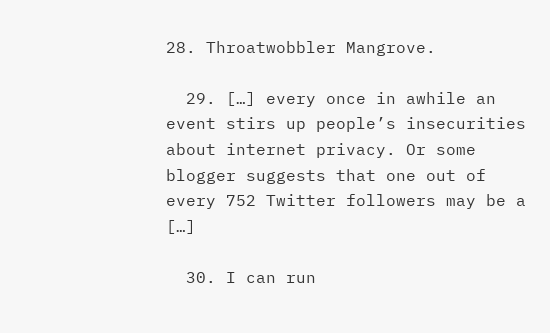28. Throatwobbler Mangrove.

  29. […] every once in awhile an event stirs up people’s insecurities about internet privacy. Or some blogger suggests that one out of every 752 Twitter followers may be a […]

  30. I can run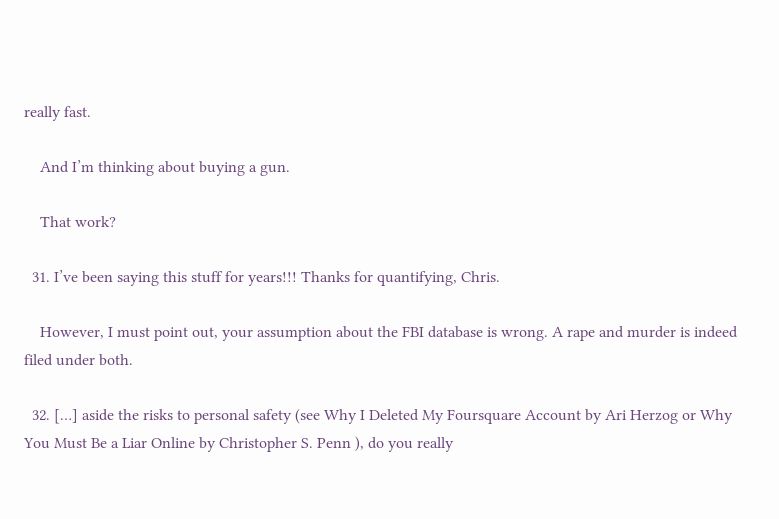really fast.

    And I’m thinking about buying a gun.

    That work?

  31. I’ve been saying this stuff for years!!! Thanks for quantifying, Chris.

    However, I must point out, your assumption about the FBI database is wrong. A rape and murder is indeed filed under both.

  32. […] aside the risks to personal safety (see Why I Deleted My Foursquare Account by Ari Herzog or Why You Must Be a Liar Online by Christopher S. Penn ), do you really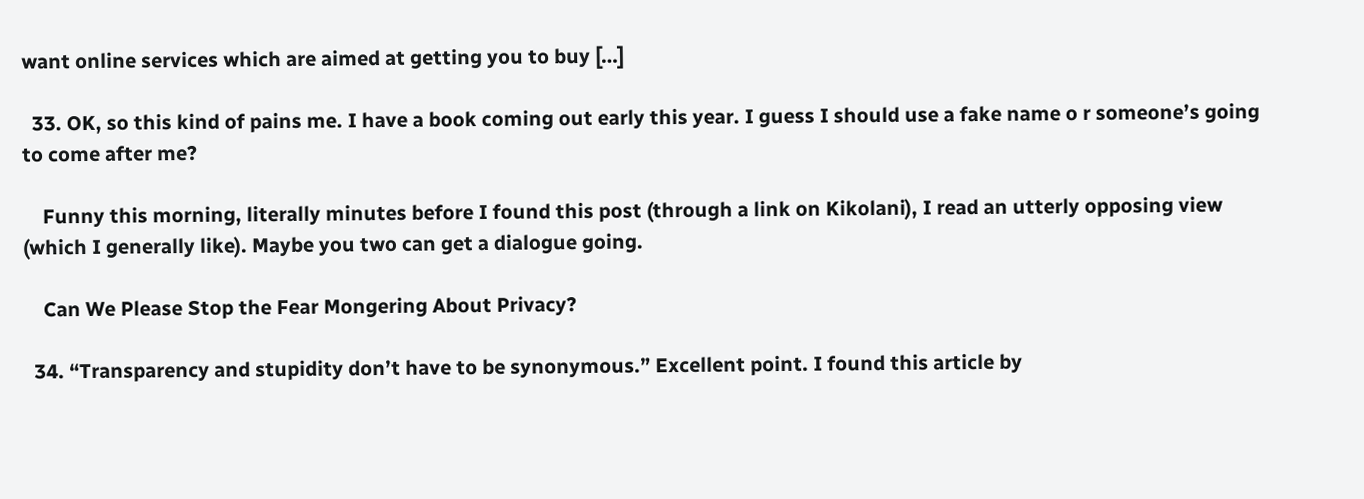want online services which are aimed at getting you to buy […]

  33. OK, so this kind of pains me. I have a book coming out early this year. I guess I should use a fake name o r someone’s going to come after me?

    Funny this morning, literally minutes before I found this post (through a link on Kikolani), I read an utterly opposing view (which I generally like). Maybe you two can get a dialogue going.

    Can We Please Stop the Fear Mongering About Privacy?

  34. “Transparency and stupidity don’t have to be synonymous.” Excellent point. I found this article by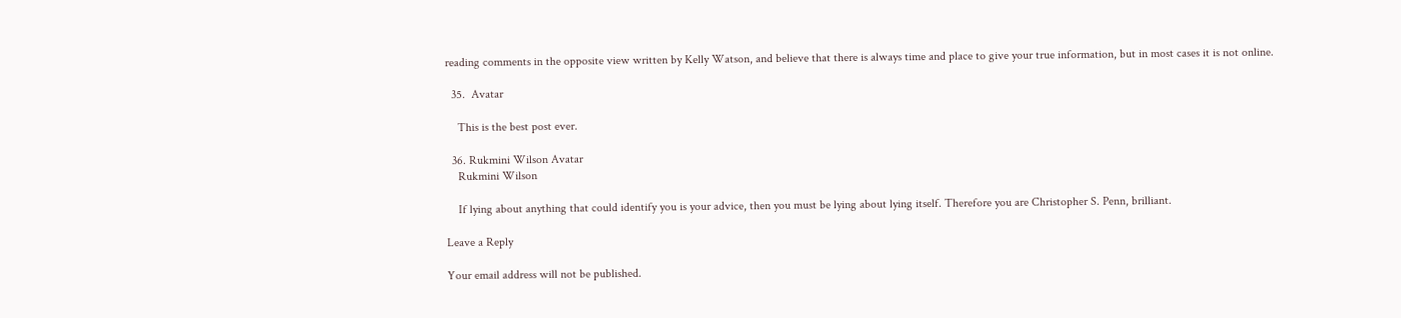reading comments in the opposite view written by Kelly Watson, and believe that there is always time and place to give your true information, but in most cases it is not online.

  35.  Avatar

    This is the best post ever.

  36. Rukmini Wilson Avatar
    Rukmini Wilson

    If lying about anything that could identify you is your advice, then you must be lying about lying itself. Therefore you are Christopher S. Penn, brilliant.

Leave a Reply

Your email address will not be published.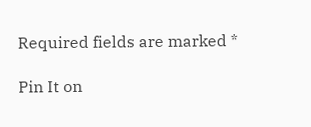Required fields are marked *

Pin It on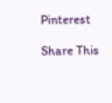Pinterest

Share This